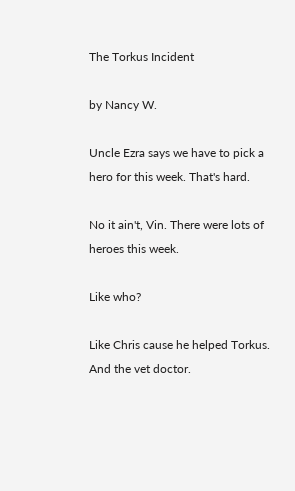The Torkus Incident

by Nancy W.

Uncle Ezra says we have to pick a hero for this week. That's hard.

No it ain't, Vin. There were lots of heroes this week.

Like who?

Like Chris cause he helped Torkus. And the vet doctor.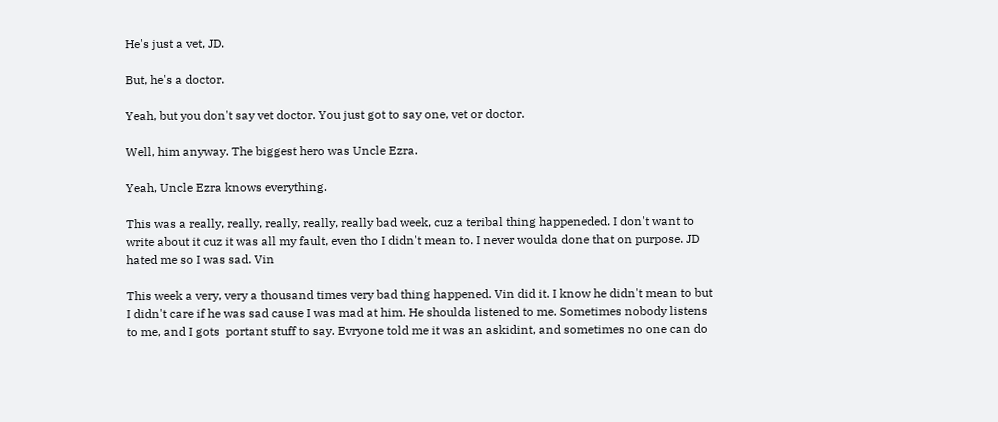He's just a vet, JD.

But, he's a doctor.

Yeah, but you don't say vet doctor. You just got to say one, vet or doctor.

Well, him anyway. The biggest hero was Uncle Ezra.

Yeah, Uncle Ezra knows everything.

This was a really, really, really, really, really bad week, cuz a teribal thing happeneded. I don't want to write about it cuz it was all my fault, even tho I didn't mean to. I never woulda done that on purpose. JD hated me so I was sad. Vin

This week a very, very a thousand times very bad thing happened. Vin did it. I know he didn't mean to but I didn't care if he was sad cause I was mad at him. He shoulda listened to me. Sometimes nobody listens to me, and I gots  portant stuff to say. Evryone told me it was an askidint, and sometimes no one can do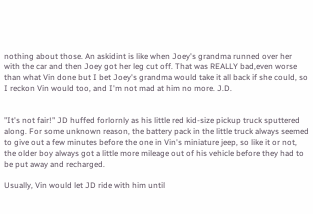nothing about those. An askidint is like when Joey's grandma runned over her with the car and then Joey got her leg cut off. That was REALLY bad,even worse than what Vin done but I bet Joey's grandma would take it all back if she could, so I reckon Vin would too, and I'm not mad at him no more. J.D.


"It's not fair!" JD huffed forlornly as his little red kid-size pickup truck sputtered along. For some unknown reason, the battery pack in the little truck always seemed to give out a few minutes before the one in Vin's miniature jeep, so like it or not, the older boy always got a little more mileage out of his vehicle before they had to be put away and recharged.

Usually, Vin would let JD ride with him until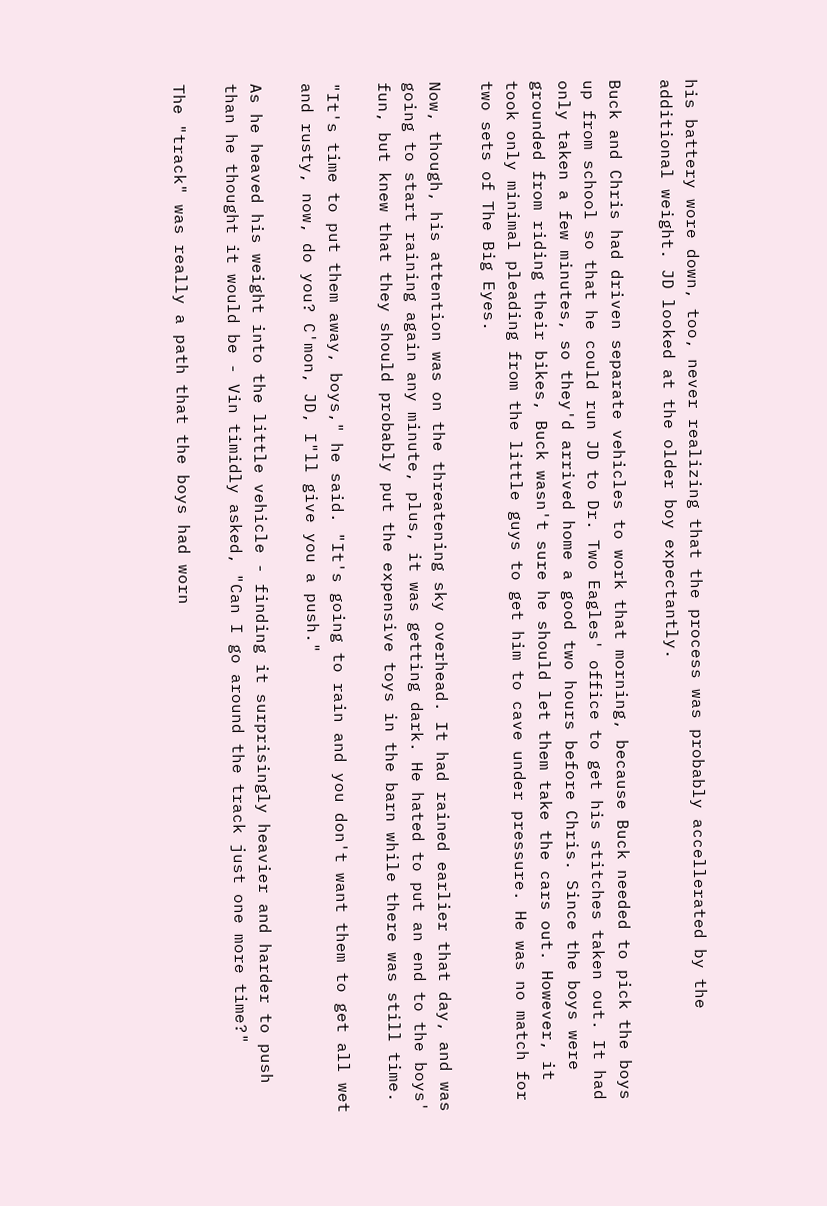his battery wore down, too, never realizing that the process was probably accellerated by the additional weight. JD looked at the older boy expectantly.

Buck and Chris had driven separate vehicles to work that morning, because Buck needed to pick the boys up from school so that he could run JD to Dr. Two Eagles' office to get his stitches taken out. It had only taken a few minutes, so they'd arrived home a good two hours before Chris. Since the boys were grounded from riding their bikes, Buck wasn't sure he should let them take the cars out. However, it took only minimal pleading from the little guys to get him to cave under pressure. He was no match for two sets of The Big Eyes.

Now, though, his attention was on the threatening sky overhead. It had rained earlier that day, and was going to start raining again any minute, plus, it was getting dark. He hated to put an end to the boys' fun, but knew that they should probably put the expensive toys in the barn while there was still time.

"It's time to put them away, boys," he said. "It's going to rain and you don't want them to get all wet and rusty, now, do you? C'mon, JD, I"ll give you a push."

As he heaved his weight into the little vehicle - finding it surprisingly heavier and harder to push than he thought it would be - Vin timidly asked, "Can I go around the track just one more time?"

The "track" was really a path that the boys had worn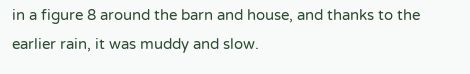in a figure 8 around the barn and house, and thanks to the earlier rain, it was muddy and slow.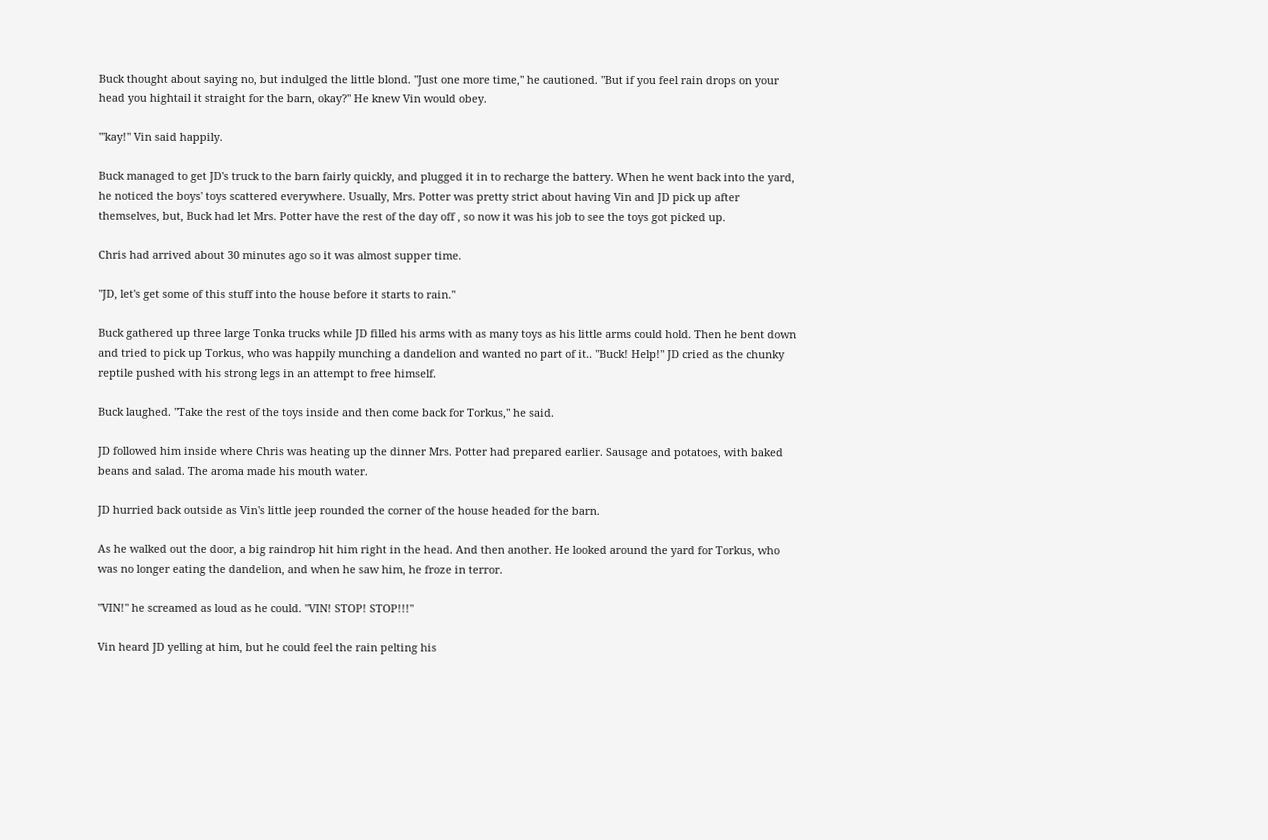Buck thought about saying no, but indulged the little blond. "Just one more time," he cautioned. "But if you feel rain drops on your head you hightail it straight for the barn, okay?" He knew Vin would obey.

"'kay!" Vin said happily.

Buck managed to get JD's truck to the barn fairly quickly, and plugged it in to recharge the battery. When he went back into the yard, he noticed the boys' toys scattered everywhere. Usually, Mrs. Potter was pretty strict about having Vin and JD pick up after themselves, but, Buck had let Mrs. Potter have the rest of the day off , so now it was his job to see the toys got picked up.

Chris had arrived about 30 minutes ago so it was almost supper time.

"JD, let's get some of this stuff into the house before it starts to rain."

Buck gathered up three large Tonka trucks while JD filled his arms with as many toys as his little arms could hold. Then he bent down and tried to pick up Torkus, who was happily munching a dandelion and wanted no part of it.. "Buck! Help!" JD cried as the chunky reptile pushed with his strong legs in an attempt to free himself.

Buck laughed. "Take the rest of the toys inside and then come back for Torkus," he said.

JD followed him inside where Chris was heating up the dinner Mrs. Potter had prepared earlier. Sausage and potatoes, with baked beans and salad. The aroma made his mouth water.

JD hurried back outside as Vin's little jeep rounded the corner of the house headed for the barn.

As he walked out the door, a big raindrop hit him right in the head. And then another. He looked around the yard for Torkus, who was no longer eating the dandelion, and when he saw him, he froze in terror.

"VIN!" he screamed as loud as he could. "VIN! STOP! STOP!!!"

Vin heard JD yelling at him, but he could feel the rain pelting his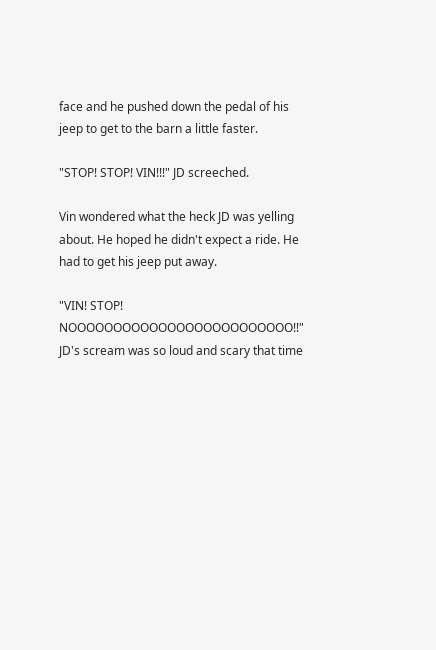face and he pushed down the pedal of his jeep to get to the barn a little faster.

"STOP! STOP! VIN!!!" JD screeched.

Vin wondered what the heck JD was yelling about. He hoped he didn't expect a ride. He had to get his jeep put away.

"VIN! STOP! NOOOOOOOOOOOOOOOOOOOOOOOOO!!" JD's scream was so loud and scary that time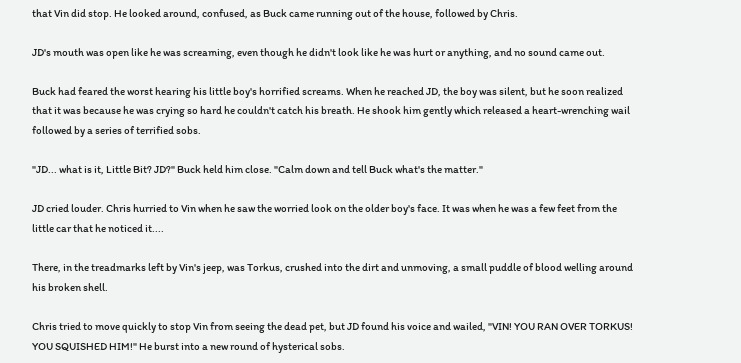that Vin did stop. He looked around, confused, as Buck came running out of the house, followed by Chris.

JD's mouth was open like he was screaming, even though he didn't look like he was hurt or anything, and no sound came out.

Buck had feared the worst hearing his little boy's horrified screams. When he reached JD, the boy was silent, but he soon realized that it was because he was crying so hard he couldn't catch his breath. He shook him gently which released a heart-wrenching wail followed by a series of terrified sobs.

"JD... what is it, Little Bit? JD?" Buck held him close. "Calm down and tell Buck what's the matter."

JD cried louder. Chris hurried to Vin when he saw the worried look on the older boy's face. It was when he was a few feet from the little car that he noticed it....

There, in the treadmarks left by Vin's jeep, was Torkus, crushed into the dirt and unmoving, a small puddle of blood welling around his broken shell.

Chris tried to move quickly to stop Vin from seeing the dead pet, but JD found his voice and wailed, "VIN! YOU RAN OVER TORKUS! YOU SQUISHED HIM!" He burst into a new round of hysterical sobs.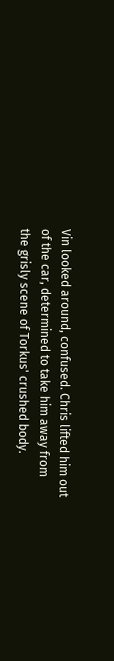Vin looked around, confused. Chris lifted him out of the car, determined to take him away from the grisly scene of Torkus' crushed body.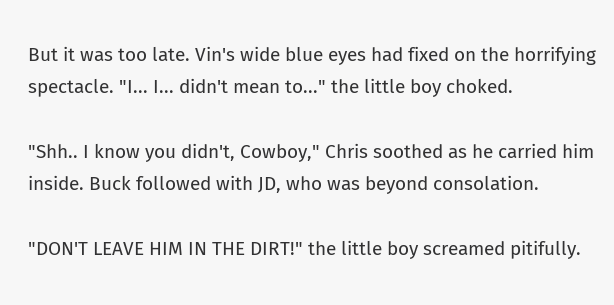But it was too late. Vin's wide blue eyes had fixed on the horrifying spectacle. "I... I... didn't mean to..." the little boy choked.

"Shh.. I know you didn't, Cowboy," Chris soothed as he carried him inside. Buck followed with JD, who was beyond consolation.

"DON'T LEAVE HIM IN THE DIRT!" the little boy screamed pitifully.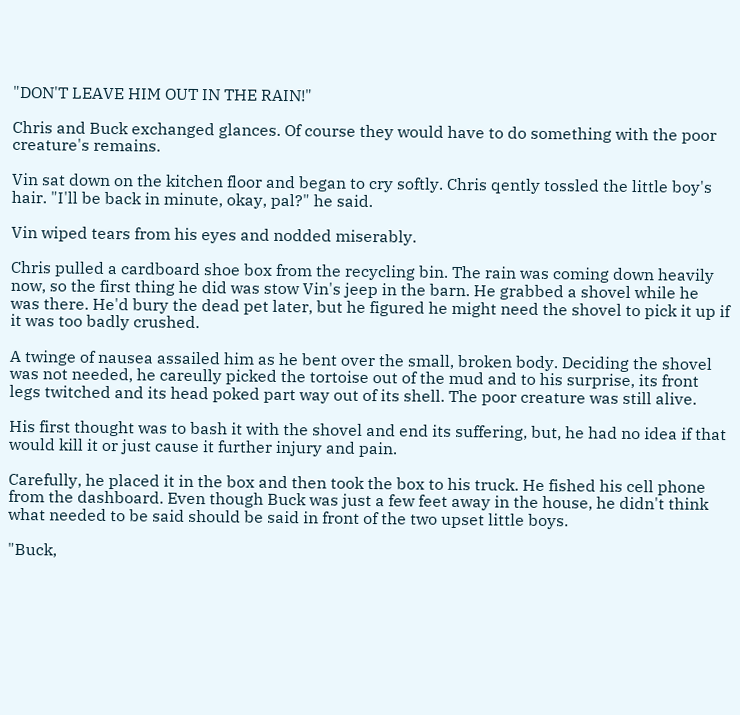"DON'T LEAVE HIM OUT IN THE RAIN!"

Chris and Buck exchanged glances. Of course they would have to do something with the poor creature's remains.

Vin sat down on the kitchen floor and began to cry softly. Chris qently tossled the little boy's hair. "I'll be back in minute, okay, pal?" he said.

Vin wiped tears from his eyes and nodded miserably.

Chris pulled a cardboard shoe box from the recycling bin. The rain was coming down heavily now, so the first thing he did was stow Vin's jeep in the barn. He grabbed a shovel while he was there. He'd bury the dead pet later, but he figured he might need the shovel to pick it up if it was too badly crushed.

A twinge of nausea assailed him as he bent over the small, broken body. Deciding the shovel was not needed, he careully picked the tortoise out of the mud and to his surprise, its front legs twitched and its head poked part way out of its shell. The poor creature was still alive.

His first thought was to bash it with the shovel and end its suffering, but, he had no idea if that would kill it or just cause it further injury and pain.

Carefully, he placed it in the box and then took the box to his truck. He fished his cell phone from the dashboard. Even though Buck was just a few feet away in the house, he didn't think what needed to be said should be said in front of the two upset little boys.

"Buck,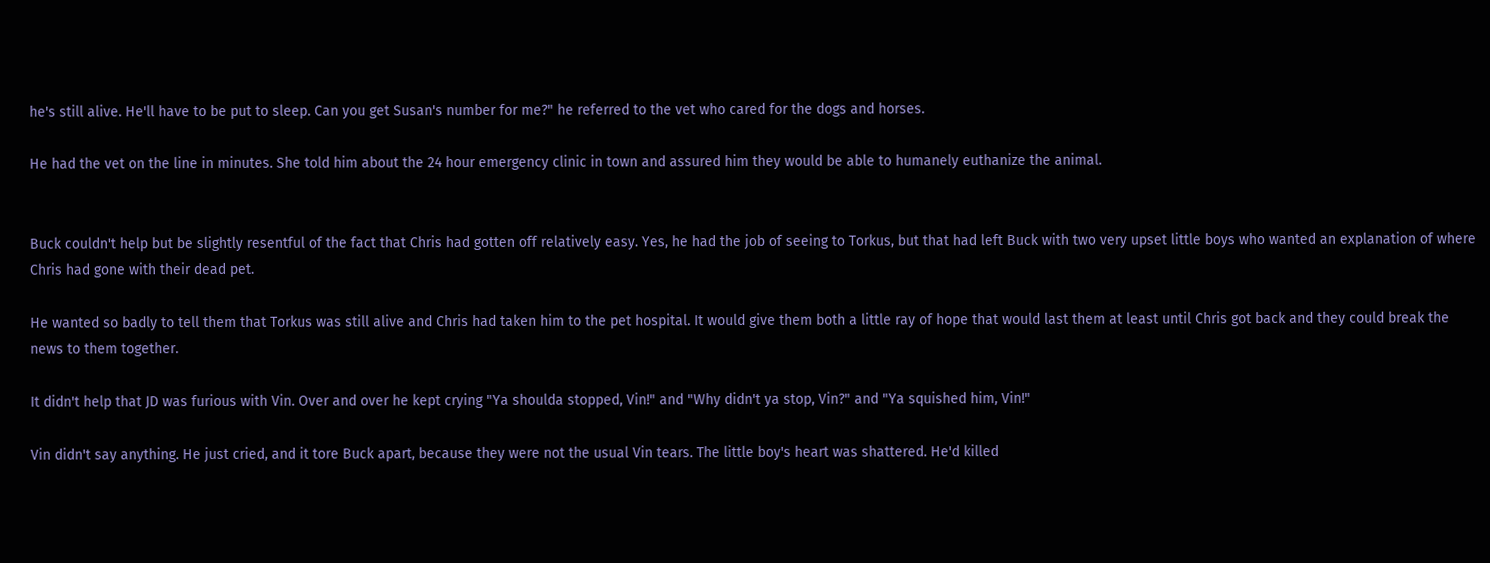he's still alive. He'll have to be put to sleep. Can you get Susan's number for me?" he referred to the vet who cared for the dogs and horses.

He had the vet on the line in minutes. She told him about the 24 hour emergency clinic in town and assured him they would be able to humanely euthanize the animal.


Buck couldn't help but be slightly resentful of the fact that Chris had gotten off relatively easy. Yes, he had the job of seeing to Torkus, but that had left Buck with two very upset little boys who wanted an explanation of where Chris had gone with their dead pet.

He wanted so badly to tell them that Torkus was still alive and Chris had taken him to the pet hospital. It would give them both a little ray of hope that would last them at least until Chris got back and they could break the news to them together.

It didn't help that JD was furious with Vin. Over and over he kept crying "Ya shoulda stopped, Vin!" and "Why didn't ya stop, Vin?" and "Ya squished him, Vin!"

Vin didn't say anything. He just cried, and it tore Buck apart, because they were not the usual Vin tears. The little boy's heart was shattered. He'd killed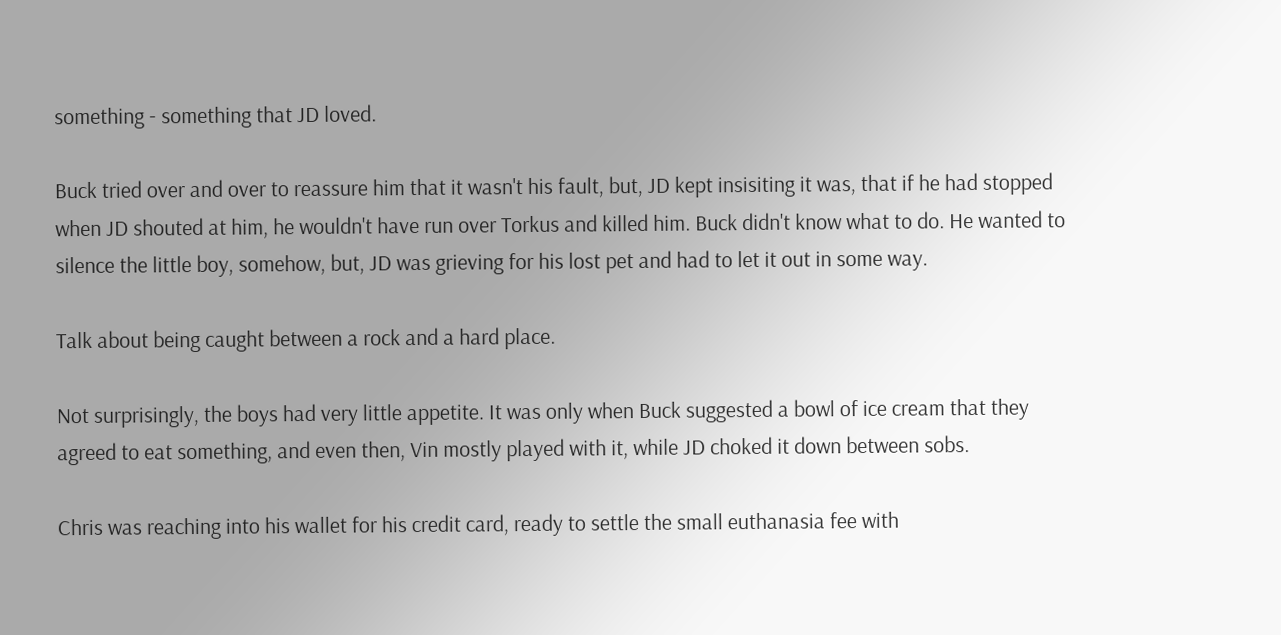something - something that JD loved.

Buck tried over and over to reassure him that it wasn't his fault, but, JD kept insisiting it was, that if he had stopped when JD shouted at him, he wouldn't have run over Torkus and killed him. Buck didn't know what to do. He wanted to silence the little boy, somehow, but, JD was grieving for his lost pet and had to let it out in some way.

Talk about being caught between a rock and a hard place.

Not surprisingly, the boys had very little appetite. It was only when Buck suggested a bowl of ice cream that they agreed to eat something, and even then, Vin mostly played with it, while JD choked it down between sobs.

Chris was reaching into his wallet for his credit card, ready to settle the small euthanasia fee with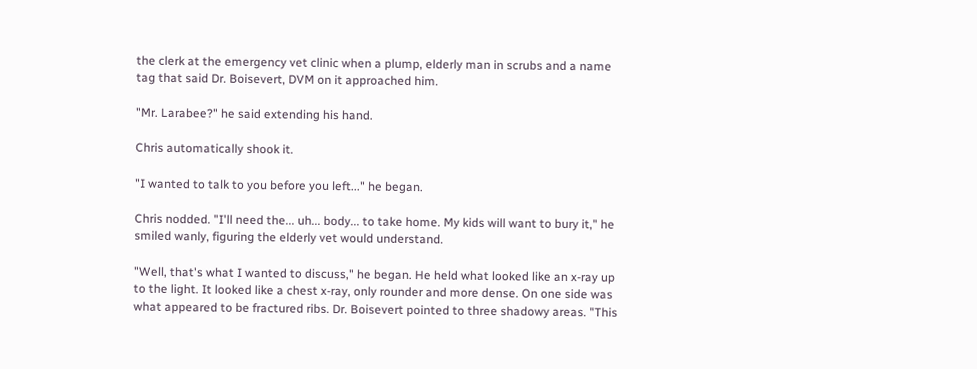the clerk at the emergency vet clinic when a plump, elderly man in scrubs and a name tag that said Dr. Boisevert, DVM on it approached him.

"Mr. Larabee?" he said extending his hand.

Chris automatically shook it.

"I wanted to talk to you before you left..." he began.

Chris nodded. "I'll need the... uh... body... to take home. My kids will want to bury it," he smiled wanly, figuring the elderly vet would understand.

"Well, that's what I wanted to discuss," he began. He held what looked like an x-ray up to the light. It looked like a chest x-ray, only rounder and more dense. On one side was what appeared to be fractured ribs. Dr. Boisevert pointed to three shadowy areas. "This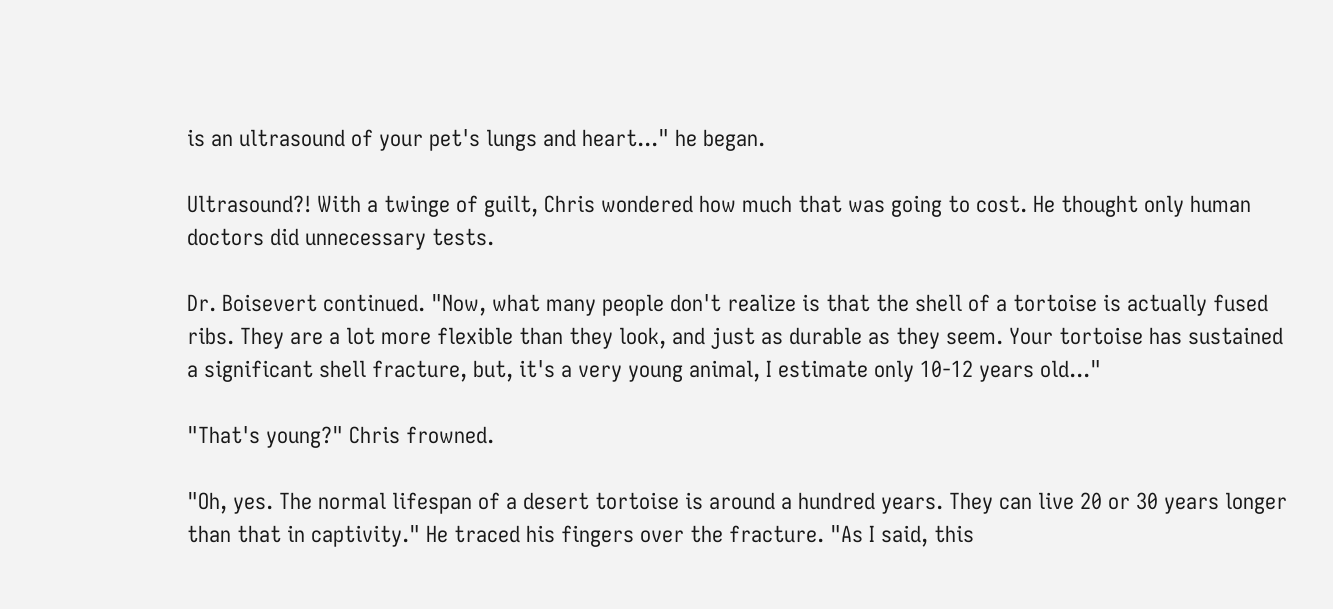is an ultrasound of your pet's lungs and heart..." he began.

Ultrasound?! With a twinge of guilt, Chris wondered how much that was going to cost. He thought only human doctors did unnecessary tests.

Dr. Boisevert continued. "Now, what many people don't realize is that the shell of a tortoise is actually fused ribs. They are a lot more flexible than they look, and just as durable as they seem. Your tortoise has sustained a significant shell fracture, but, it's a very young animal, I estimate only 10-12 years old..."

"That's young?" Chris frowned.

"Oh, yes. The normal lifespan of a desert tortoise is around a hundred years. They can live 20 or 30 years longer than that in captivity." He traced his fingers over the fracture. "As I said, this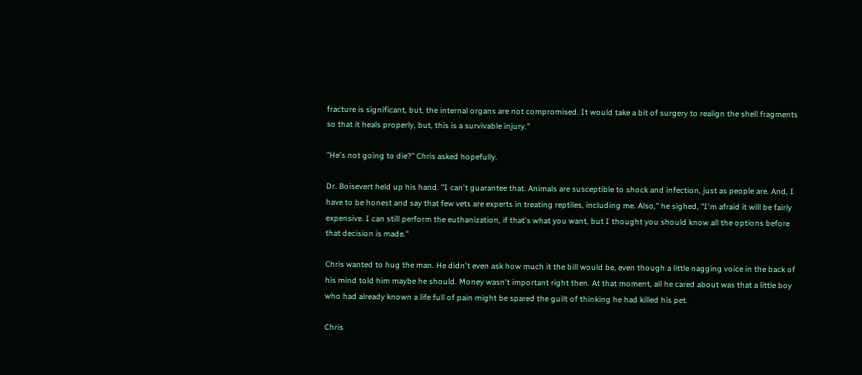fracture is significant, but, the internal organs are not compromised. It would take a bit of surgery to realign the shell fragments so that it heals properly, but, this is a survivable injury."

"He's not going to die?" Chris asked hopefully.

Dr. Boisevert held up his hand. "I can't guarantee that. Animals are susceptible to shock and infection, just as people are. And, I have to be honest and say that few vets are experts in treating reptiles, including me. Also," he sighed, "I'm afraid it will be fairly expensive. I can still perform the euthanization, if that's what you want, but I thought you should know all the options before that decision is made."

Chris wanted to hug the man. He didn't even ask how much it the bill would be, even though a little nagging voice in the back of his mind told him maybe he should. Money wasn't important right then. At that moment, all he cared about was that a little boy who had already known a life full of pain might be spared the guilt of thinking he had killed his pet.

Chris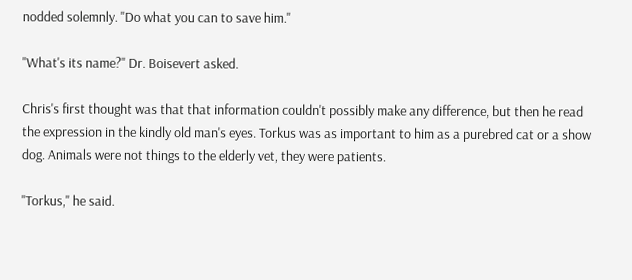nodded solemnly. "Do what you can to save him."

"What's its name?" Dr. Boisevert asked.

Chris's first thought was that that information couldn't possibly make any difference, but then he read the expression in the kindly old man's eyes. Torkus was as important to him as a purebred cat or a show dog. Animals were not things to the elderly vet, they were patients.

"Torkus," he said.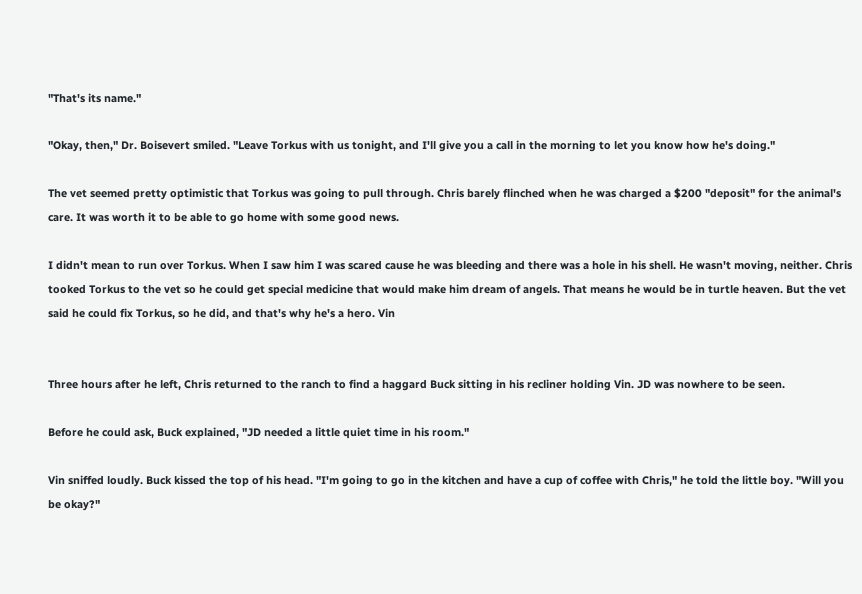"That's its name."

"Okay, then," Dr. Boisevert smiled. "Leave Torkus with us tonight, and I'll give you a call in the morning to let you know how he's doing."

The vet seemed pretty optimistic that Torkus was going to pull through. Chris barely flinched when he was charged a $200 "deposit" for the animal's care. It was worth it to be able to go home with some good news.

I didn't mean to run over Torkus. When I saw him I was scared cause he was bleeding and there was a hole in his shell. He wasn't moving, neither. Chris tooked Torkus to the vet so he could get special medicine that would make him dream of angels. That means he would be in turtle heaven. But the vet said he could fix Torkus, so he did, and that's why he's a hero. Vin


Three hours after he left, Chris returned to the ranch to find a haggard Buck sitting in his recliner holding Vin. JD was nowhere to be seen.

Before he could ask, Buck explained, "JD needed a little quiet time in his room."

Vin sniffed loudly. Buck kissed the top of his head. "I'm going to go in the kitchen and have a cup of coffee with Chris," he told the little boy. "Will you be okay?"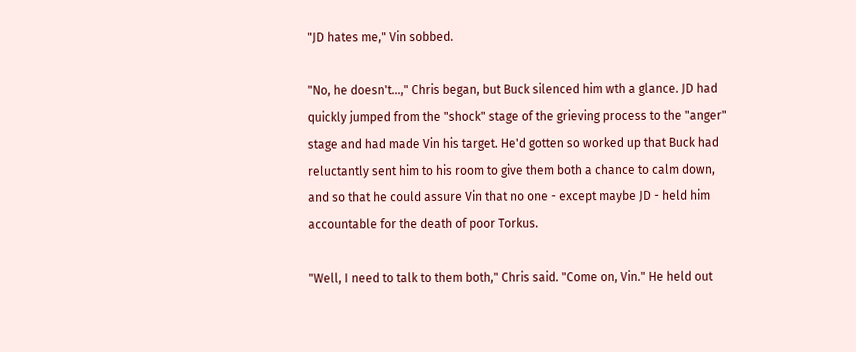"JD hates me," Vin sobbed.

"No, he doesn't...," Chris began, but Buck silenced him wth a glance. JD had quickly jumped from the "shock" stage of the grieving process to the "anger" stage and had made Vin his target. He'd gotten so worked up that Buck had reluctantly sent him to his room to give them both a chance to calm down, and so that he could assure Vin that no one - except maybe JD - held him accountable for the death of poor Torkus.

"Well, I need to talk to them both," Chris said. "Come on, Vin." He held out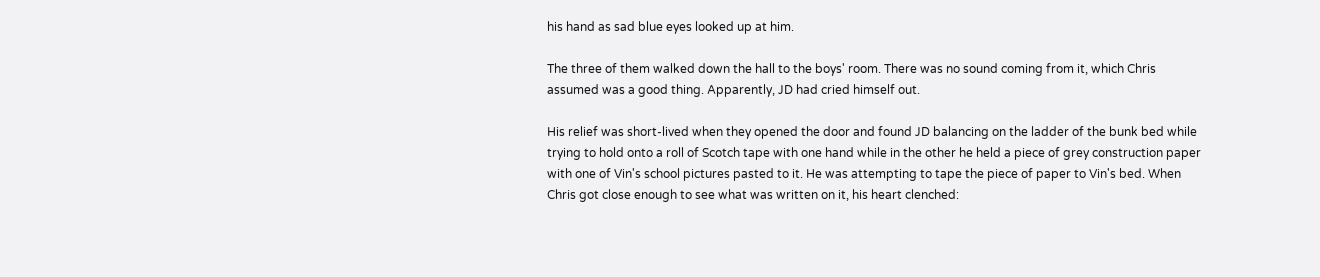his hand as sad blue eyes looked up at him.

The three of them walked down the hall to the boys' room. There was no sound coming from it, which Chris assumed was a good thing. Apparently, JD had cried himself out.

His relief was short-lived when they opened the door and found JD balancing on the ladder of the bunk bed while trying to hold onto a roll of Scotch tape with one hand while in the other he held a piece of grey construction paper with one of Vin's school pictures pasted to it. He was attempting to tape the piece of paper to Vin's bed. When Chris got close enough to see what was written on it, his heart clenched: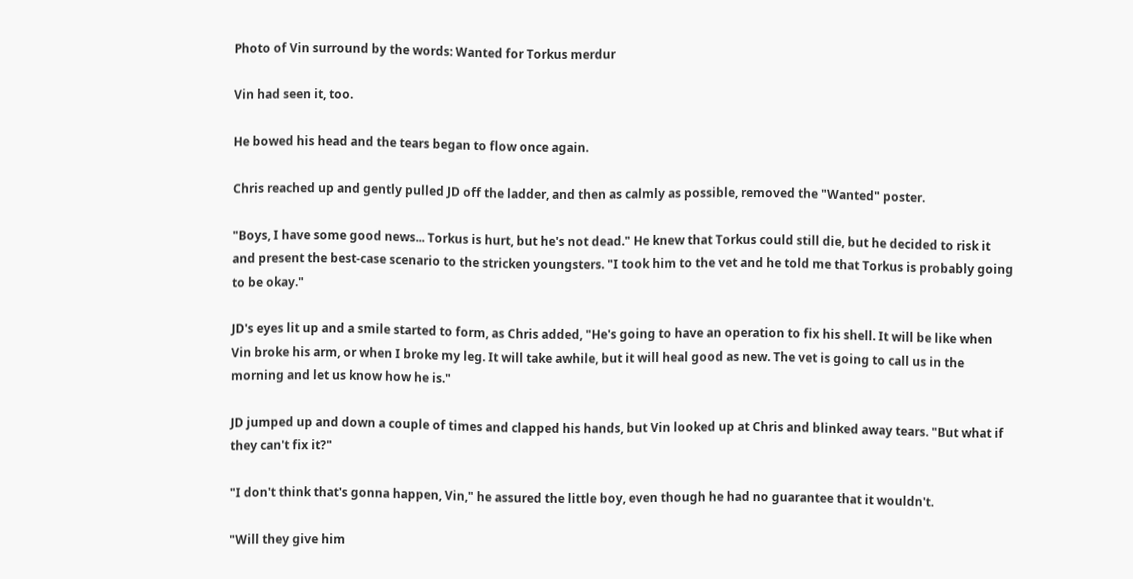Photo of Vin surround by the words: Wanted for Torkus merdur

Vin had seen it, too.

He bowed his head and the tears began to flow once again.

Chris reached up and gently pulled JD off the ladder, and then as calmly as possible, removed the "Wanted" poster.

"Boys, I have some good news... Torkus is hurt, but he's not dead." He knew that Torkus could still die, but he decided to risk it and present the best-case scenario to the stricken youngsters. "I took him to the vet and he told me that Torkus is probably going to be okay."

JD's eyes lit up and a smile started to form, as Chris added, "He's going to have an operation to fix his shell. It will be like when Vin broke his arm, or when I broke my leg. It will take awhile, but it will heal good as new. The vet is going to call us in the morning and let us know how he is."

JD jumped up and down a couple of times and clapped his hands, but Vin looked up at Chris and blinked away tears. "But what if they can't fix it?"

"I don't think that's gonna happen, Vin," he assured the little boy, even though he had no guarantee that it wouldn't.

"Will they give him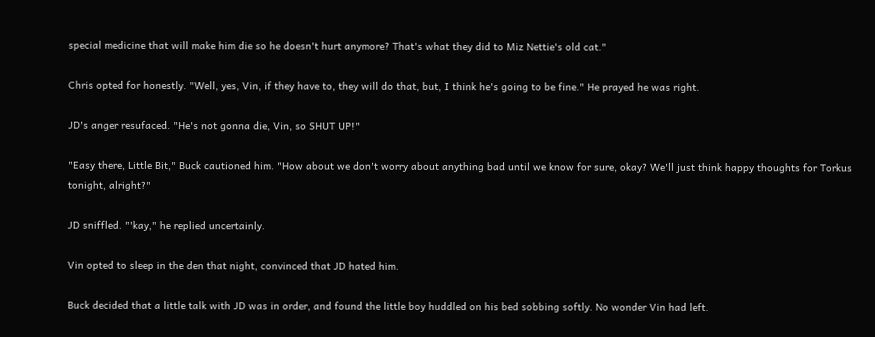special medicine that will make him die so he doesn't hurt anymore? That's what they did to Miz Nettie's old cat."

Chris opted for honestly. "Well, yes, Vin, if they have to, they will do that, but, I think he's going to be fine." He prayed he was right.

JD's anger resufaced. "He's not gonna die, Vin, so SHUT UP!"

"Easy there, Little Bit," Buck cautioned him. "How about we don't worry about anything bad until we know for sure, okay? We'll just think happy thoughts for Torkus tonight, alright?"

JD sniffled. "'kay," he replied uncertainly.

Vin opted to sleep in the den that night, convinced that JD hated him.

Buck decided that a little talk with JD was in order, and found the little boy huddled on his bed sobbing softly. No wonder Vin had left.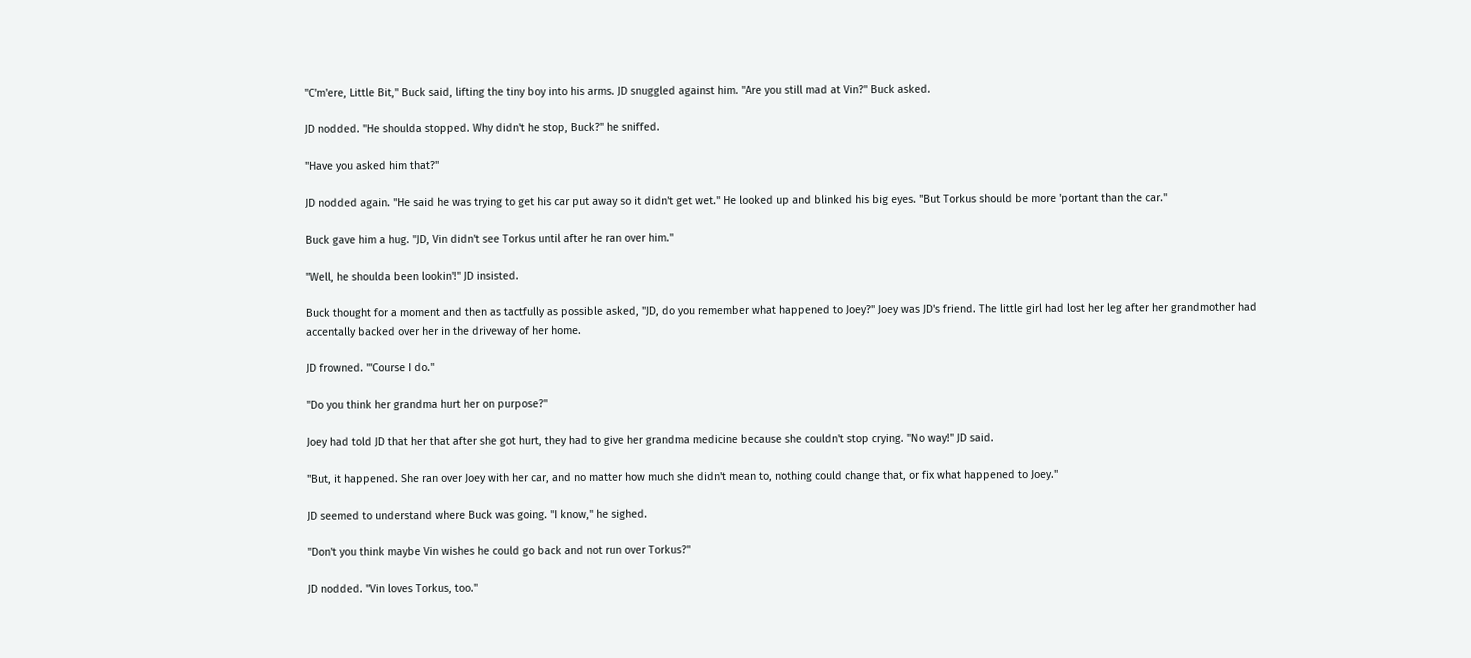"C'm'ere, Little Bit," Buck said, lifting the tiny boy into his arms. JD snuggled against him. "Are you still mad at Vin?" Buck asked.

JD nodded. "He shoulda stopped. Why didn't he stop, Buck?" he sniffed.

"Have you asked him that?"

JD nodded again. "He said he was trying to get his car put away so it didn't get wet." He looked up and blinked his big eyes. "But Torkus should be more 'portant than the car."

Buck gave him a hug. "JD, Vin didn't see Torkus until after he ran over him."

"Well, he shoulda been lookin'!" JD insisted.

Buck thought for a moment and then as tactfully as possible asked, "JD, do you remember what happened to Joey?" Joey was JD's friend. The little girl had lost her leg after her grandmother had accentally backed over her in the driveway of her home.

JD frowned. "'Course I do."

"Do you think her grandma hurt her on purpose?"

Joey had told JD that her that after she got hurt, they had to give her grandma medicine because she couldn't stop crying. "No way!" JD said.

"But, it happened. She ran over Joey with her car, and no matter how much she didn't mean to, nothing could change that, or fix what happened to Joey."

JD seemed to understand where Buck was going. "I know," he sighed.

"Don't you think maybe Vin wishes he could go back and not run over Torkus?"

JD nodded. "Vin loves Torkus, too."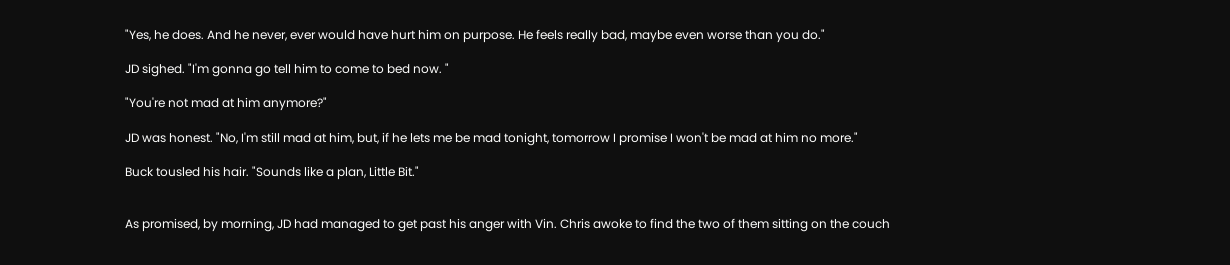"Yes, he does. And he never, ever would have hurt him on purpose. He feels really bad, maybe even worse than you do."

JD sighed. "I'm gonna go tell him to come to bed now. "

"You're not mad at him anymore?"

JD was honest. "No, I'm still mad at him, but, if he lets me be mad tonight, tomorrow I promise I won't be mad at him no more."

Buck tousled his hair. "Sounds like a plan, Little Bit."


As promised, by morning, JD had managed to get past his anger with Vin. Chris awoke to find the two of them sitting on the couch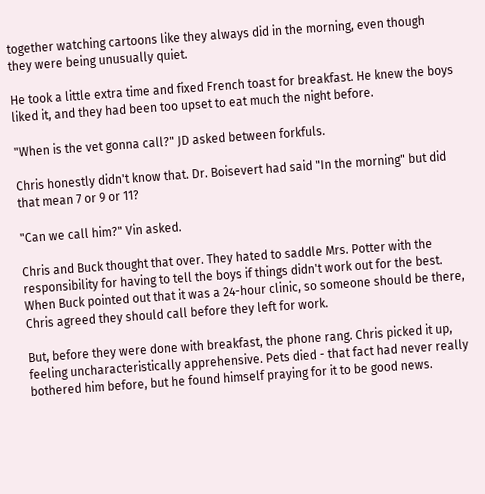together watching cartoons like they always did in the morning, even though they were being unusually quiet.

He took a little extra time and fixed French toast for breakfast. He knew the boys liked it, and they had been too upset to eat much the night before.

"When is the vet gonna call?" JD asked between forkfuls.

Chris honestly didn't know that. Dr. Boisevert had said "In the morning" but did that mean 7 or 9 or 11?

"Can we call him?" Vin asked.

Chris and Buck thought that over. They hated to saddle Mrs. Potter with the responsibility for having to tell the boys if things didn't work out for the best. When Buck pointed out that it was a 24-hour clinic, so someone should be there, Chris agreed they should call before they left for work.

But, before they were done with breakfast, the phone rang. Chris picked it up, feeling uncharacteristically apprehensive. Pets died - that fact had never really bothered him before, but he found himself praying for it to be good news.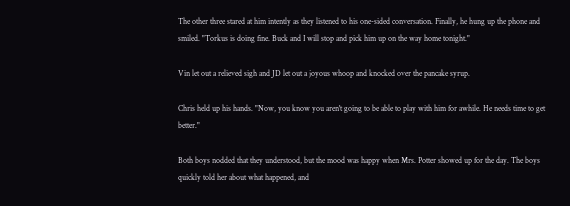The other three stared at him intently as they listened to his one-sided conversation. Finally, he hung up the phone and smiled. "Torkus is doing fine. Buck and I will stop and pick him up on the way home tonight."

Vin let out a relieved sigh and JD let out a joyous whoop and knocked over the pancake syrup.

Chris held up his hands. "Now, you know you aren't going to be able to play with him for awhile. He needs time to get better."

Both boys nodded that they understood, but the mood was happy when Mrs. Potter showed up for the day. The boys quickly told her about what happened, and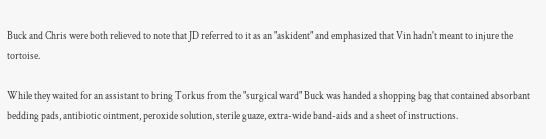Buck and Chris were both relieved to note that JD referred to it as an "askident" and emphasized that Vin hadn't meant to injure the tortoise.

While they waited for an assistant to bring Torkus from the "surgical ward" Buck was handed a shopping bag that contained absorbant bedding pads, antibiotic ointment, peroxide solution, sterile guaze, extra-wide band-aids and a sheet of instructions.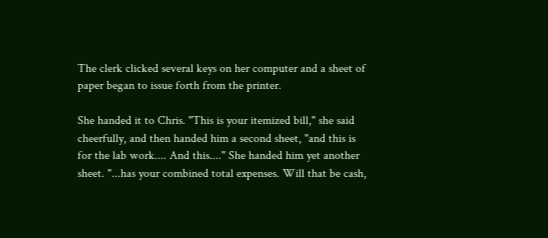The clerk clicked several keys on her computer and a sheet of paper began to issue forth from the printer.

She handed it to Chris. "This is your itemized bill," she said cheerfully, and then handed him a second sheet, "and this is for the lab work.... And this...." She handed him yet another sheet. "...has your combined total expenses. Will that be cash,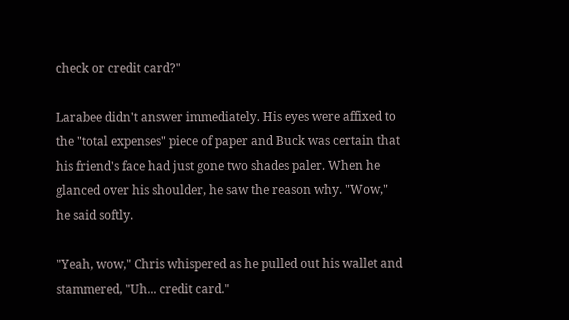check or credit card?"

Larabee didn't answer immediately. His eyes were affixed to the "total expenses" piece of paper and Buck was certain that his friend's face had just gone two shades paler. When he glanced over his shoulder, he saw the reason why. "Wow," he said softly.

"Yeah, wow," Chris whispered as he pulled out his wallet and stammered, "Uh... credit card."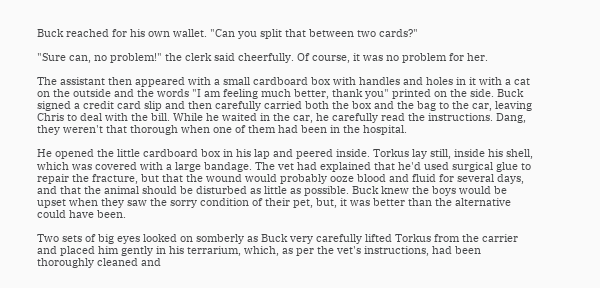Buck reached for his own wallet. "Can you split that between two cards?"

"Sure can, no problem!" the clerk said cheerfully. Of course, it was no problem for her.

The assistant then appeared with a small cardboard box with handles and holes in it with a cat on the outside and the words "I am feeling much better, thank you" printed on the side. Buck signed a credit card slip and then carefully carried both the box and the bag to the car, leaving Chris to deal with the bill. While he waited in the car, he carefully read the instructions. Dang, they weren't that thorough when one of them had been in the hospital.

He opened the little cardboard box in his lap and peered inside. Torkus lay still, inside his shell, which was covered with a large bandage. The vet had explained that he'd used surgical glue to repair the fracture, but that the wound would probably ooze blood and fluid for several days, and that the animal should be disturbed as little as possible. Buck knew the boys would be upset when they saw the sorry condition of their pet, but, it was better than the alternative could have been.

Two sets of big eyes looked on somberly as Buck very carefully lifted Torkus from the carrier and placed him gently in his terrarium, which, as per the vet's instructions, had been thoroughly cleaned and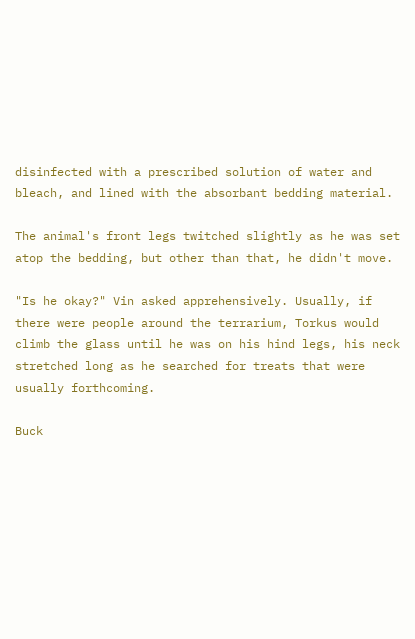disinfected with a prescribed solution of water and bleach, and lined with the absorbant bedding material.

The animal's front legs twitched slightly as he was set atop the bedding, but other than that, he didn't move.

"Is he okay?" Vin asked apprehensively. Usually, if there were people around the terrarium, Torkus would climb the glass until he was on his hind legs, his neck stretched long as he searched for treats that were usually forthcoming.

Buck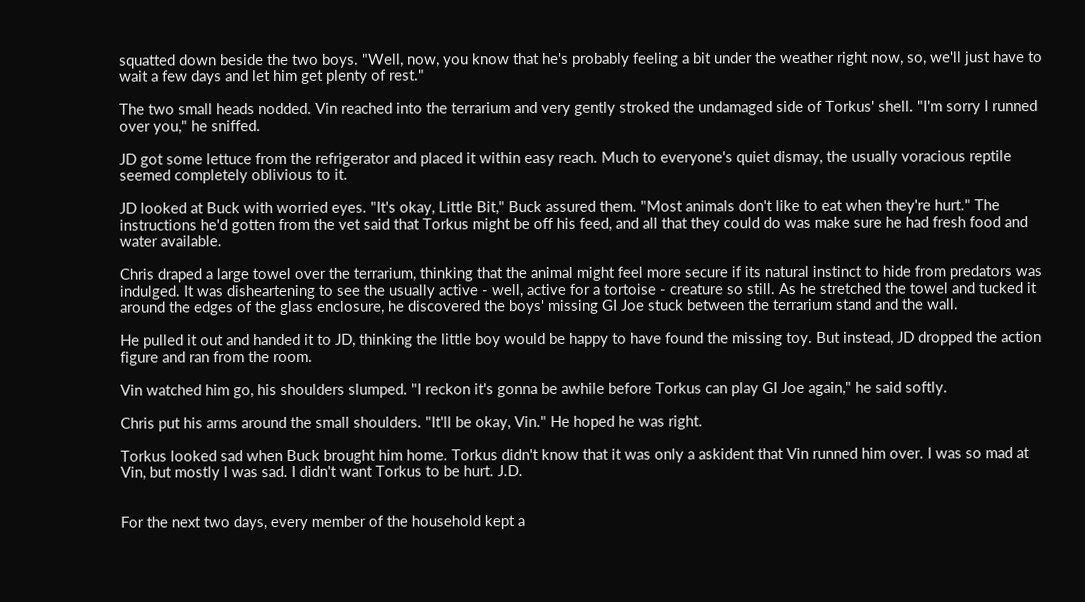squatted down beside the two boys. "Well, now, you know that he's probably feeling a bit under the weather right now, so, we'll just have to wait a few days and let him get plenty of rest."

The two small heads nodded. Vin reached into the terrarium and very gently stroked the undamaged side of Torkus' shell. "I'm sorry I runned over you," he sniffed.

JD got some lettuce from the refrigerator and placed it within easy reach. Much to everyone's quiet dismay, the usually voracious reptile seemed completely oblivious to it.

JD looked at Buck with worried eyes. "It's okay, Little Bit," Buck assured them. "Most animals don't like to eat when they're hurt." The instructions he'd gotten from the vet said that Torkus might be off his feed, and all that they could do was make sure he had fresh food and water available.

Chris draped a large towel over the terrarium, thinking that the animal might feel more secure if its natural instinct to hide from predators was indulged. It was disheartening to see the usually active - well, active for a tortoise - creature so still. As he stretched the towel and tucked it around the edges of the glass enclosure, he discovered the boys' missing GI Joe stuck between the terrarium stand and the wall.

He pulled it out and handed it to JD, thinking the little boy would be happy to have found the missing toy. But instead, JD dropped the action figure and ran from the room.

Vin watched him go, his shoulders slumped. "I reckon it's gonna be awhile before Torkus can play GI Joe again," he said softly.

Chris put his arms around the small shoulders. "It'll be okay, Vin." He hoped he was right.

Torkus looked sad when Buck brought him home. Torkus didn't know that it was only a askident that Vin runned him over. I was so mad at Vin, but mostly I was sad. I didn't want Torkus to be hurt. J.D.


For the next two days, every member of the household kept a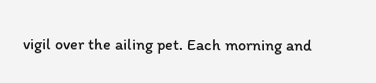vigil over the ailing pet. Each morning and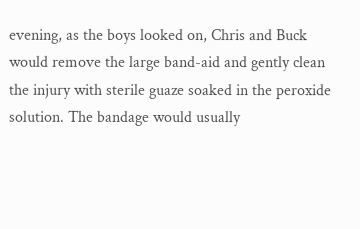evening, as the boys looked on, Chris and Buck would remove the large band-aid and gently clean the injury with sterile guaze soaked in the peroxide solution. The bandage would usually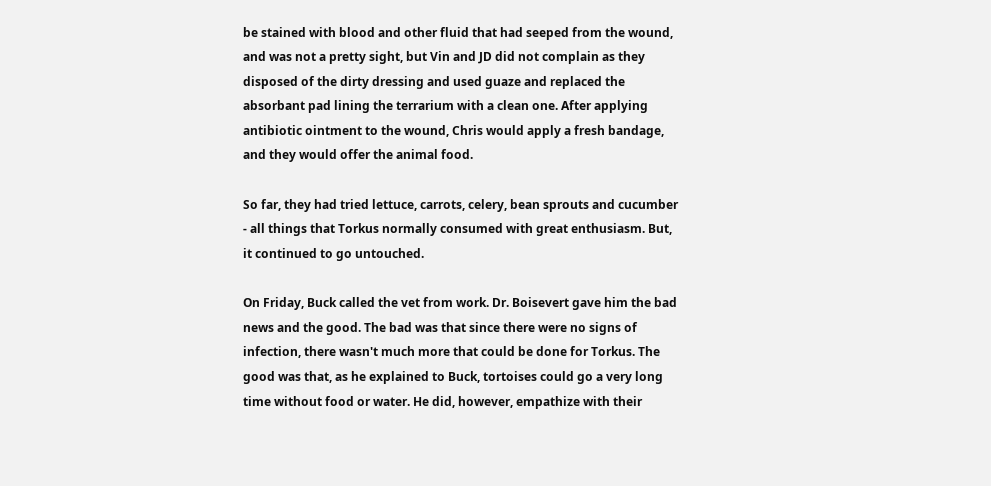be stained with blood and other fluid that had seeped from the wound, and was not a pretty sight, but Vin and JD did not complain as they disposed of the dirty dressing and used guaze and replaced the absorbant pad lining the terrarium with a clean one. After applying antibiotic ointment to the wound, Chris would apply a fresh bandage, and they would offer the animal food.

So far, they had tried lettuce, carrots, celery, bean sprouts and cucumber - all things that Torkus normally consumed with great enthusiasm. But, it continued to go untouched.

On Friday, Buck called the vet from work. Dr. Boisevert gave him the bad news and the good. The bad was that since there were no signs of infection, there wasn't much more that could be done for Torkus. The good was that, as he explained to Buck, tortoises could go a very long time without food or water. He did, however, empathize with their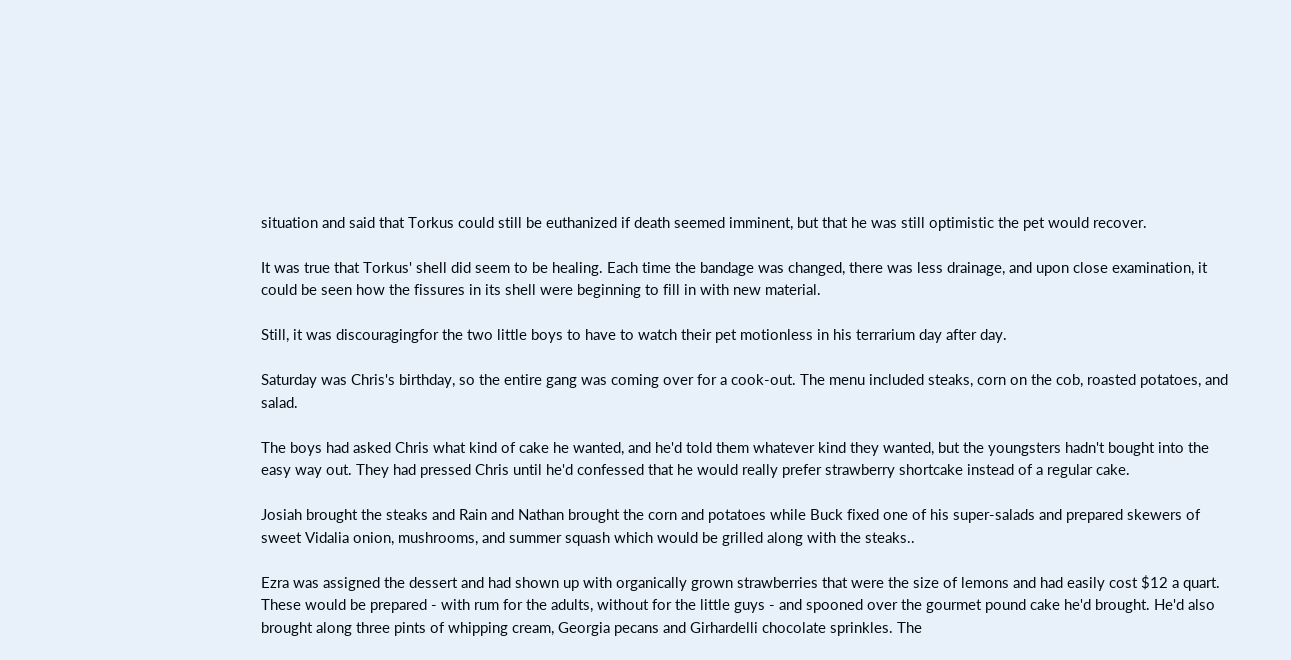situation and said that Torkus could still be euthanized if death seemed imminent, but that he was still optimistic the pet would recover.

It was true that Torkus' shell did seem to be healing. Each time the bandage was changed, there was less drainage, and upon close examination, it could be seen how the fissures in its shell were beginning to fill in with new material.

Still, it was discouragingfor the two little boys to have to watch their pet motionless in his terrarium day after day.

Saturday was Chris's birthday, so the entire gang was coming over for a cook-out. The menu included steaks, corn on the cob, roasted potatoes, and salad.

The boys had asked Chris what kind of cake he wanted, and he'd told them whatever kind they wanted, but the youngsters hadn't bought into the easy way out. They had pressed Chris until he'd confessed that he would really prefer strawberry shortcake instead of a regular cake.

Josiah brought the steaks and Rain and Nathan brought the corn and potatoes while Buck fixed one of his super-salads and prepared skewers of sweet Vidalia onion, mushrooms, and summer squash which would be grilled along with the steaks..

Ezra was assigned the dessert and had shown up with organically grown strawberries that were the size of lemons and had easily cost $12 a quart. These would be prepared - with rum for the adults, without for the little guys - and spooned over the gourmet pound cake he'd brought. He'd also brought along three pints of whipping cream, Georgia pecans and Girhardelli chocolate sprinkles. The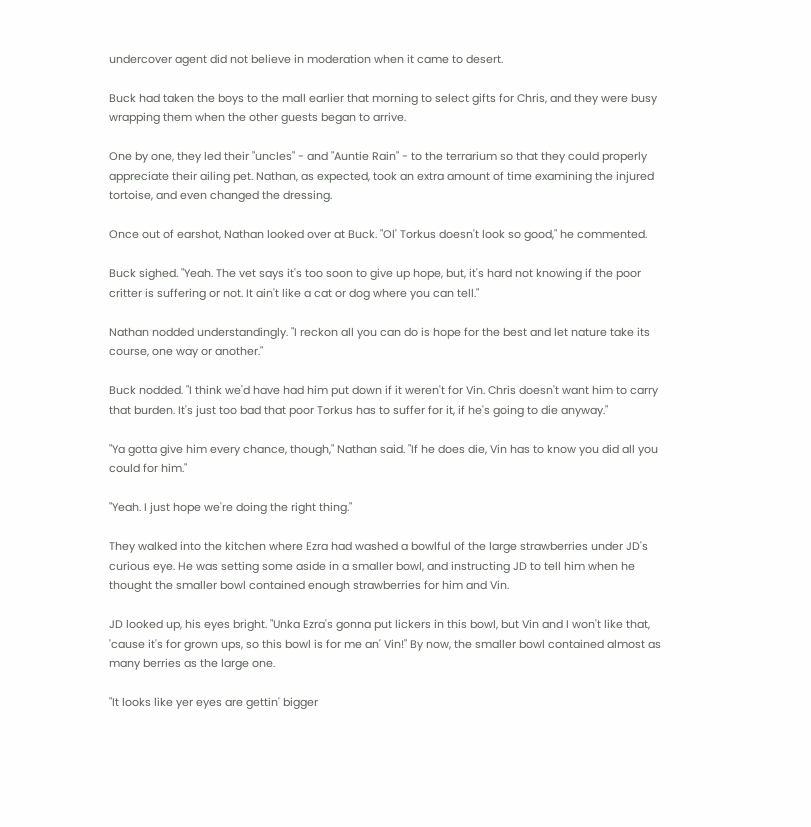undercover agent did not believe in moderation when it came to desert.

Buck had taken the boys to the mall earlier that morning to select gifts for Chris, and they were busy wrapping them when the other guests began to arrive.

One by one, they led their "uncles" - and "Auntie Rain" - to the terrarium so that they could properly appreciate their ailing pet. Nathan, as expected, took an extra amount of time examining the injured tortoise, and even changed the dressing.

Once out of earshot, Nathan looked over at Buck. "Ol' Torkus doesn't look so good," he commented.

Buck sighed. "Yeah. The vet says it's too soon to give up hope, but, it's hard not knowing if the poor critter is suffering or not. It ain't like a cat or dog where you can tell."

Nathan nodded understandingly. "I reckon all you can do is hope for the best and let nature take its course, one way or another."

Buck nodded. "I think we'd have had him put down if it weren't for Vin. Chris doesn't want him to carry that burden. It's just too bad that poor Torkus has to suffer for it, if he's going to die anyway."

"Ya gotta give him every chance, though," Nathan said. "If he does die, Vin has to know you did all you could for him."

"Yeah. I just hope we're doing the right thing."

They walked into the kitchen where Ezra had washed a bowlful of the large strawberries under JD's curious eye. He was setting some aside in a smaller bowl, and instructing JD to tell him when he thought the smaller bowl contained enough strawberries for him and Vin.

JD looked up, his eyes bright. "Unka Ezra's gonna put lickers in this bowl, but Vin and I won't like that, 'cause it's for grown ups, so this bowl is for me an' Vin!" By now, the smaller bowl contained almost as many berries as the large one.

"It looks like yer eyes are gettin' bigger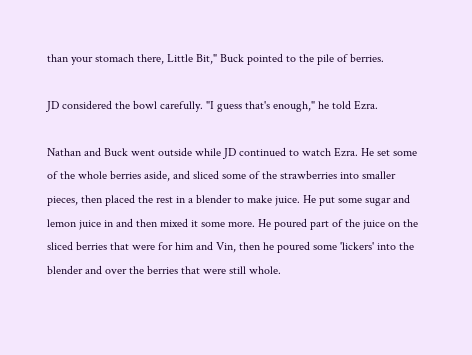than your stomach there, Little Bit," Buck pointed to the pile of berries.

JD considered the bowl carefully. "I guess that's enough," he told Ezra.

Nathan and Buck went outside while JD continued to watch Ezra. He set some of the whole berries aside, and sliced some of the strawberries into smaller pieces, then placed the rest in a blender to make juice. He put some sugar and lemon juice in and then mixed it some more. He poured part of the juice on the sliced berries that were for him and Vin, then he poured some 'lickers' into the blender and over the berries that were still whole.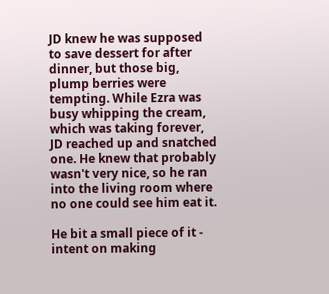JD knew he was supposed to save dessert for after dinner, but those big, plump berries were tempting. While Ezra was busy whipping the cream, which was taking forever, JD reached up and snatched one. He knew that probably wasn't very nice, so he ran into the living room where no one could see him eat it.

He bit a small piece of it - intent on making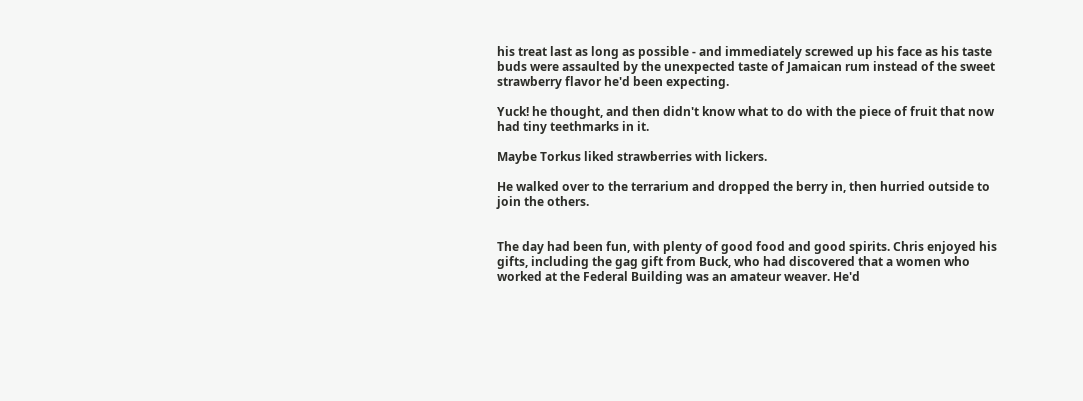his treat last as long as possible - and immediately screwed up his face as his taste buds were assaulted by the unexpected taste of Jamaican rum instead of the sweet strawberry flavor he'd been expecting.

Yuck! he thought, and then didn't know what to do with the piece of fruit that now had tiny teethmarks in it.

Maybe Torkus liked strawberries with lickers.

He walked over to the terrarium and dropped the berry in, then hurried outside to join the others.


The day had been fun, with plenty of good food and good spirits. Chris enjoyed his gifts, including the gag gift from Buck, who had discovered that a women who worked at the Federal Building was an amateur weaver. He'd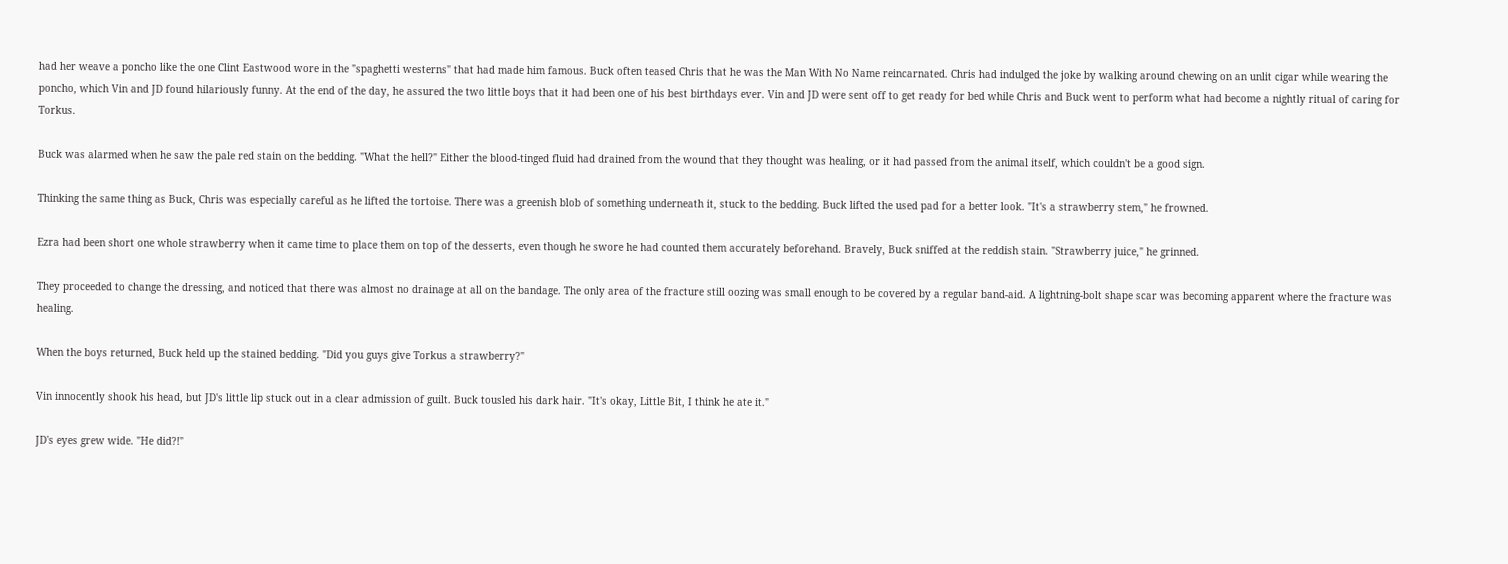had her weave a poncho like the one Clint Eastwood wore in the "spaghetti westerns" that had made him famous. Buck often teased Chris that he was the Man With No Name reincarnated. Chris had indulged the joke by walking around chewing on an unlit cigar while wearing the poncho, which Vin and JD found hilariously funny. At the end of the day, he assured the two little boys that it had been one of his best birthdays ever. Vin and JD were sent off to get ready for bed while Chris and Buck went to perform what had become a nightly ritual of caring for Torkus.

Buck was alarmed when he saw the pale red stain on the bedding. "What the hell?" Either the blood-tinged fluid had drained from the wound that they thought was healing, or it had passed from the animal itself, which couldn't be a good sign.

Thinking the same thing as Buck, Chris was especially careful as he lifted the tortoise. There was a greenish blob of something underneath it, stuck to the bedding. Buck lifted the used pad for a better look. "It's a strawberry stem," he frowned.

Ezra had been short one whole strawberry when it came time to place them on top of the desserts, even though he swore he had counted them accurately beforehand. Bravely, Buck sniffed at the reddish stain. "Strawberry juice," he grinned.

They proceeded to change the dressing, and noticed that there was almost no drainage at all on the bandage. The only area of the fracture still oozing was small enough to be covered by a regular band-aid. A lightning-bolt shape scar was becoming apparent where the fracture was healing.

When the boys returned, Buck held up the stained bedding. "Did you guys give Torkus a strawberry?"

Vin innocently shook his head, but JD's little lip stuck out in a clear admission of guilt. Buck tousled his dark hair. "It's okay, Little Bit, I think he ate it."

JD's eyes grew wide. "He did?!"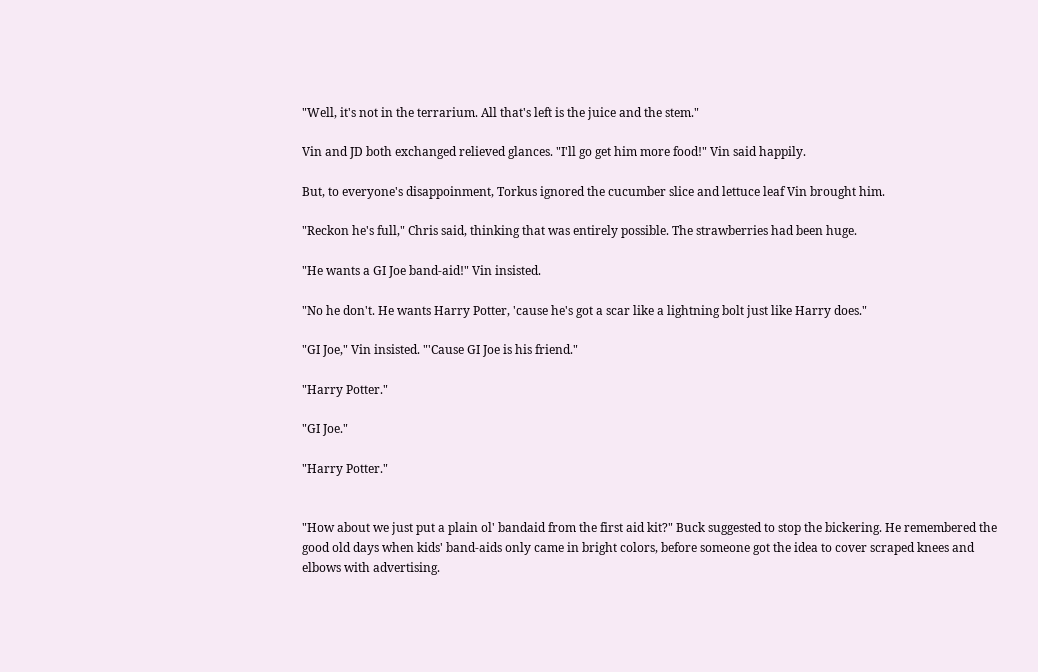"Well, it's not in the terrarium. All that's left is the juice and the stem."

Vin and JD both exchanged relieved glances. "I'll go get him more food!" Vin said happily.

But, to everyone's disappoinment, Torkus ignored the cucumber slice and lettuce leaf Vin brought him.

"Reckon he's full," Chris said, thinking that was entirely possible. The strawberries had been huge.

"He wants a GI Joe band-aid!" Vin insisted.

"No he don't. He wants Harry Potter, 'cause he's got a scar like a lightning bolt just like Harry does."

"GI Joe," Vin insisted. "'Cause GI Joe is his friend."

"Harry Potter."

"GI Joe."

"Harry Potter."


"How about we just put a plain ol' bandaid from the first aid kit?" Buck suggested to stop the bickering. He remembered the good old days when kids' band-aids only came in bright colors, before someone got the idea to cover scraped knees and elbows with advertising.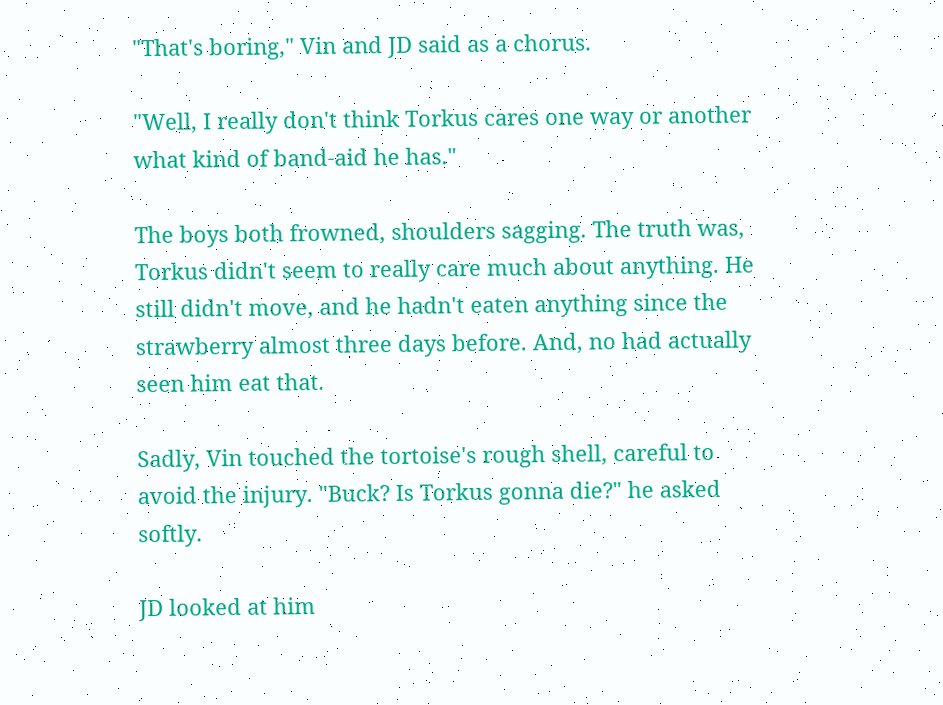"That's boring," Vin and JD said as a chorus.

"Well, I really don't think Torkus cares one way or another what kind of band-aid he has."

The boys both frowned, shoulders sagging. The truth was, Torkus didn't seem to really care much about anything. He still didn't move, and he hadn't eaten anything since the strawberry almost three days before. And, no had actually seen him eat that.

Sadly, Vin touched the tortoise's rough shell, careful to avoid the injury. "Buck? Is Torkus gonna die?" he asked softly.

JD looked at him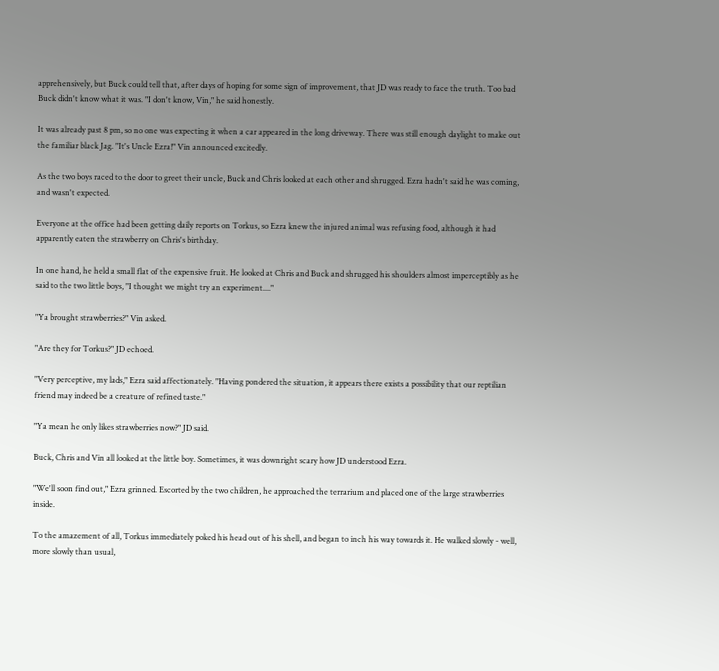apprehensively, but Buck could tell that, after days of hoping for some sign of improvement, that JD was ready to face the truth. Too bad Buck didn't know what it was. "I don't know, Vin," he said honestly.

It was already past 8 pm, so no one was expecting it when a car appeared in the long driveway. There was still enough daylight to make out the familiar black Jag. "It's Uncle Ezra!" Vin announced excitedly.

As the two boys raced to the door to greet their uncle, Buck and Chris looked at each other and shrugged. Ezra hadn't said he was coming, and wasn't expected.

Everyone at the office had been getting daily reports on Torkus, so Ezra knew the injured animal was refusing food, although it had apparently eaten the strawberry on Chris's birthday.

In one hand, he held a small flat of the expensive fruit. He looked at Chris and Buck and shrugged his shoulders almost imperceptibly as he said to the two little boys, "I thought we might try an experiment...."

"Ya brought strawberries?" Vin asked.

"Are they for Torkus?" JD echoed.

"Very perceptive, my lads," Ezra said affectionately. "Having pondered the situation, it appears there exists a possibility that our reptilian friend may indeed be a creature of refined taste."

"Ya mean he only likes strawberries now?" JD said.

Buck, Chris and Vin all looked at the little boy. Sometimes, it was downright scary how JD understood Ezra.

"We'll soon find out," Ezra grinned. Escorted by the two children, he approached the terrarium and placed one of the large strawberries inside.

To the amazement of all, Torkus immediately poked his head out of his shell, and began to inch his way towards it. He walked slowly - well, more slowly than usual,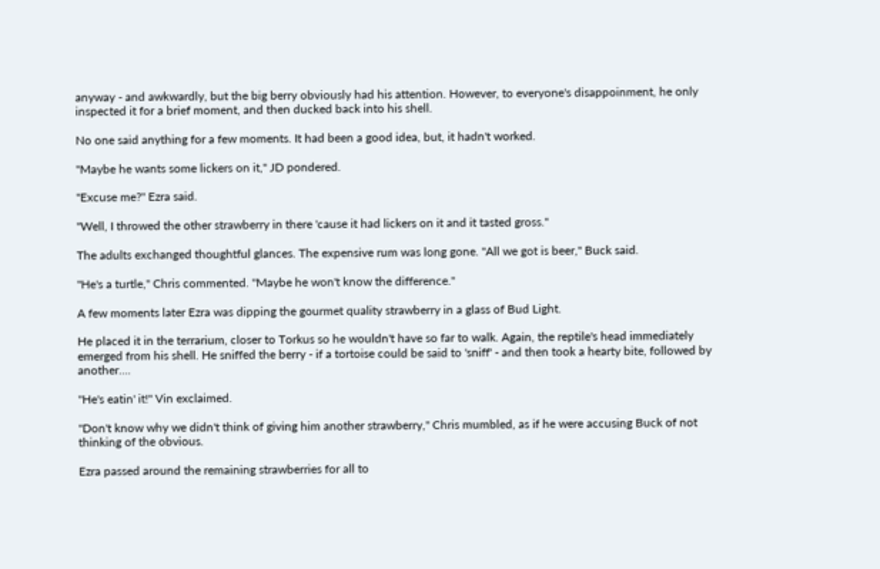anyway - and awkwardly, but the big berry obviously had his attention. However, to everyone's disappoinment, he only inspected it for a brief moment, and then ducked back into his shell.

No one said anything for a few moments. It had been a good idea, but, it hadn't worked.

"Maybe he wants some lickers on it," JD pondered.

"Excuse me?" Ezra said.

"Well, I throwed the other strawberry in there 'cause it had lickers on it and it tasted gross."

The adults exchanged thoughtful glances. The expensive rum was long gone. "All we got is beer," Buck said.

"He's a turtle," Chris commented. "Maybe he won't know the difference."

A few moments later Ezra was dipping the gourmet quality strawberry in a glass of Bud Light.

He placed it in the terrarium, closer to Torkus so he wouldn't have so far to walk. Again, the reptile's head immediately emerged from his shell. He sniffed the berry - if a tortoise could be said to 'sniff' - and then took a hearty bite, followed by another....

"He's eatin' it!" Vin exclaimed.

"Don't know why we didn't think of giving him another strawberry," Chris mumbled, as if he were accusing Buck of not thinking of the obvious.

Ezra passed around the remaining strawberries for all to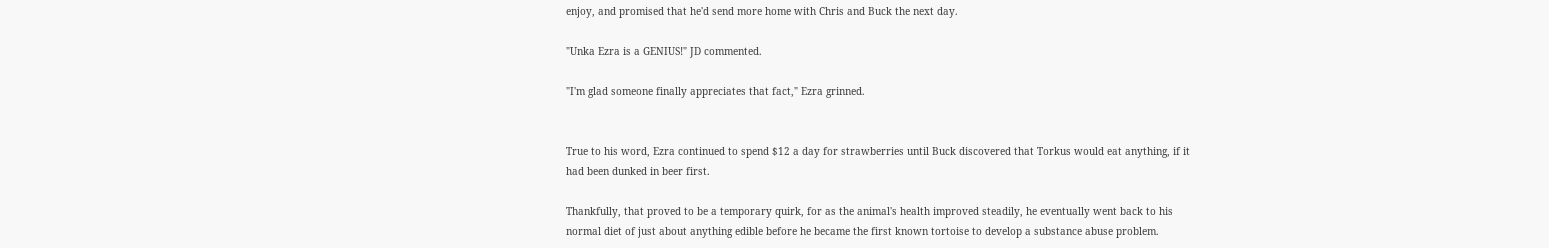enjoy, and promised that he'd send more home with Chris and Buck the next day.

"Unka Ezra is a GENIUS!" JD commented.

"I'm glad someone finally appreciates that fact," Ezra grinned.


True to his word, Ezra continued to spend $12 a day for strawberries until Buck discovered that Torkus would eat anything, if it had been dunked in beer first.

Thankfully, that proved to be a temporary quirk, for as the animal's health improved steadily, he eventually went back to his normal diet of just about anything edible before he became the first known tortoise to develop a substance abuse problem.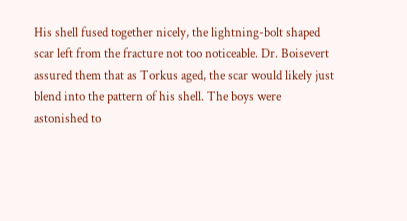His shell fused together nicely, the lightning-bolt shaped scar left from the fracture not too noticeable. Dr. Boisevert assured them that as Torkus aged, the scar would likely just blend into the pattern of his shell. The boys were astonished to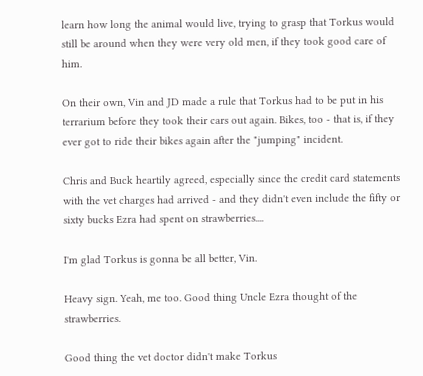learn how long the animal would live, trying to grasp that Torkus would still be around when they were very old men, if they took good care of him.

On their own, Vin and JD made a rule that Torkus had to be put in his terrarium before they took their cars out again. Bikes, too - that is, if they ever got to ride their bikes again after the "jumping" incident.

Chris and Buck heartily agreed, especially since the credit card statements with the vet charges had arrived - and they didn't even include the fifty or sixty bucks Ezra had spent on strawberries....

I'm glad Torkus is gonna be all better, Vin.

Heavy sign. Yeah, me too. Good thing Uncle Ezra thought of the strawberries.

Good thing the vet doctor didn't make Torkus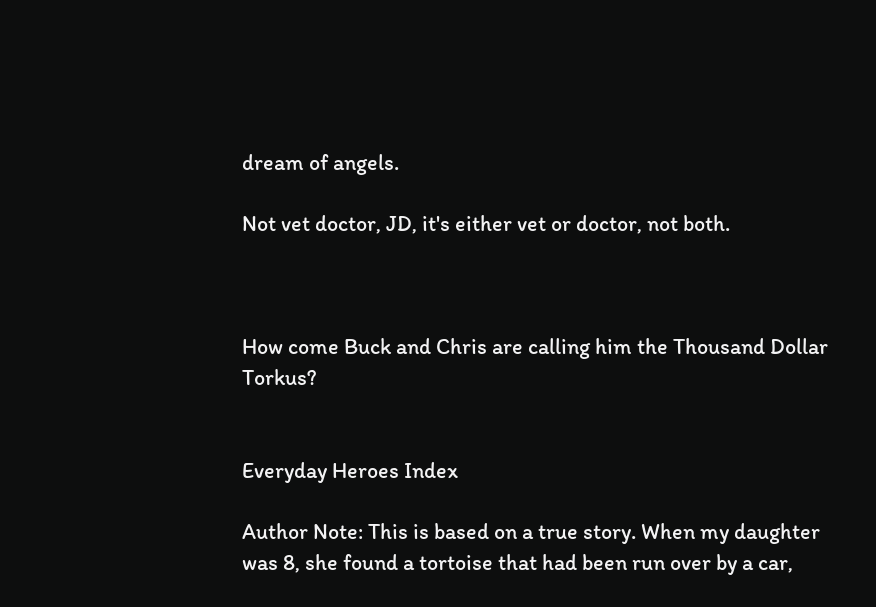dream of angels.

Not vet doctor, JD, it's either vet or doctor, not both.



How come Buck and Chris are calling him the Thousand Dollar Torkus?


Everyday Heroes Index

Author Note: This is based on a true story. When my daughter was 8, she found a tortoise that had been run over by a car,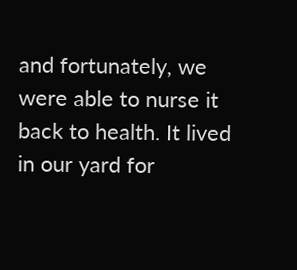and fortunately, we were able to nurse it back to health. It lived in our yard for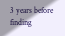3 years before finding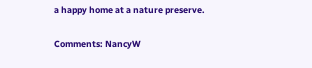a happy home at a nature preserve.

Comments: NancyW